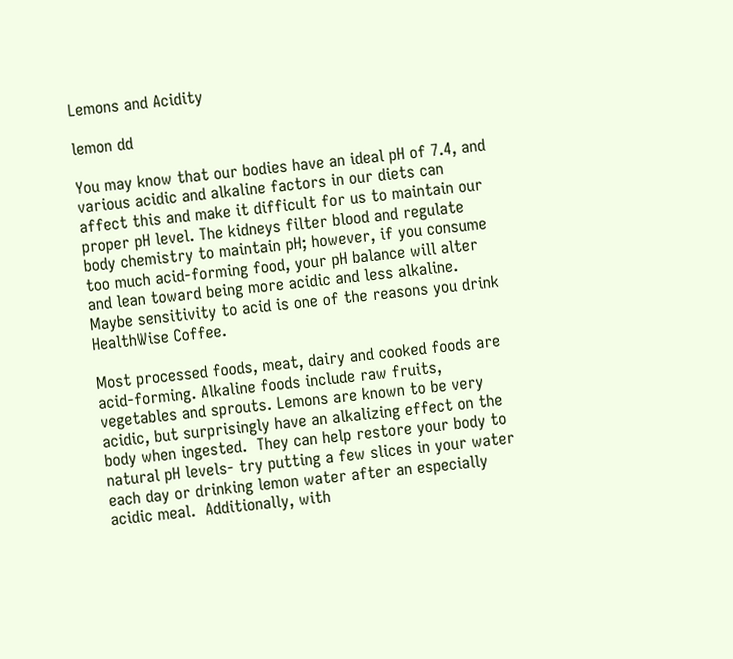Lemons and Acidity

lemon dd

You may know that our bodies have an ideal pH of 7.4, and various acidic and alkaline factors in our diets can affect this and make it difficult for us to maintain our proper pH level. The kidneys filter blood and regulate body chemistry to maintain pH; however, if you consume too much acid-forming food, your pH balance will alter and lean toward being more acidic and less alkaline. Maybe sensitivity to acid is one of the reasons you drink HealthWise Coffee.

Most processed foods, meat, dairy and cooked foods are acid-forming. Alkaline foods include raw fruits, vegetables and sprouts. Lemons are known to be very acidic, but surprisingly have an alkalizing effect on the body when ingested.  They can help restore your body to natural pH levels- try putting a few slices in your water each day or drinking lemon water after an especially acidic meal.  Additionally, with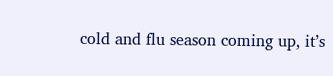cold and flu season coming up, it’s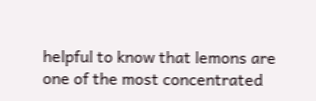helpful to know that lemons are one of the most concentrated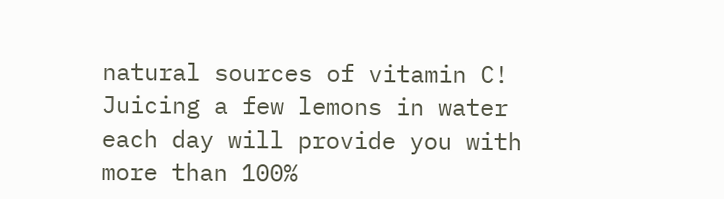natural sources of vitamin C! Juicing a few lemons in water each day will provide you with more than 100%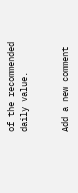of the recommended daily value.


Add a new comment